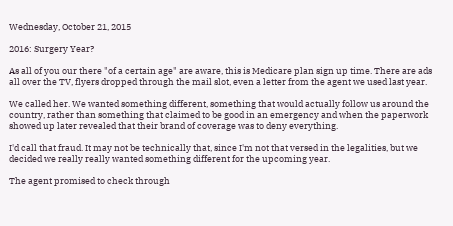Wednesday, October 21, 2015

2016: Surgery Year?

As all of you our there "of a certain age" are aware, this is Medicare plan sign up time. There are ads all over the TV, flyers dropped through the mail slot, even a letter from the agent we used last year.

We called her. We wanted something different, something that would actually follow us around the country, rather than something that claimed to be good in an emergency and when the paperwork showed up later revealed that their brand of coverage was to deny everything.

I'd call that fraud. It may not be technically that, since I'm not that versed in the legalities, but we decided we really really wanted something different for the upcoming year.

The agent promised to check through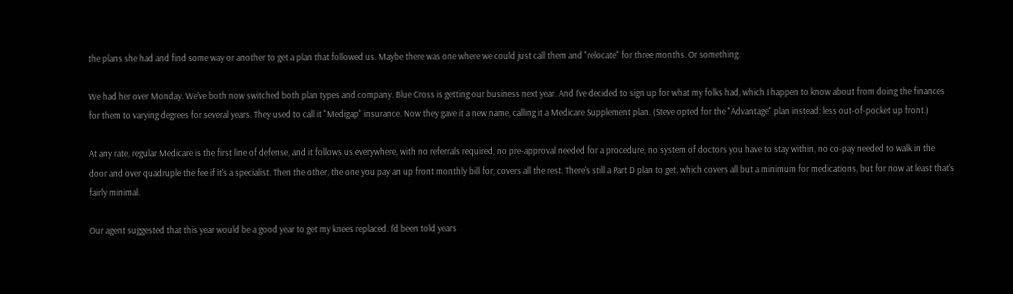the plans she had and find some way or another to get a plan that followed us. Maybe there was one where we could just call them and "relocate" for three months. Or something.

We had her over Monday. We've both now switched both plan types and company. Blue Cross is getting our business next year. And I've decided to sign up for what my folks had, which I happen to know about from doing the finances for them to varying degrees for several years. They used to call it "Medigap" insurance. Now they gave it a new name, calling it a Medicare Supplement plan. (Steve opted for the "Advantage" plan instead: less out-of-pocket up front.)

At any rate, regular Medicare is the first line of defense, and it follows us everywhere, with no referrals required, no pre-approval needed for a procedure, no system of doctors you have to stay within, no co-pay needed to walk in the door and over quadruple the fee if it's a specialist. Then the other, the one you pay an up front monthly bill for, covers all the rest. There's still a Part D plan to get, which covers all but a minimum for medications, but for now at least that's fairly minimal.

Our agent suggested that this year would be a good year to get my knees replaced. I'd been told years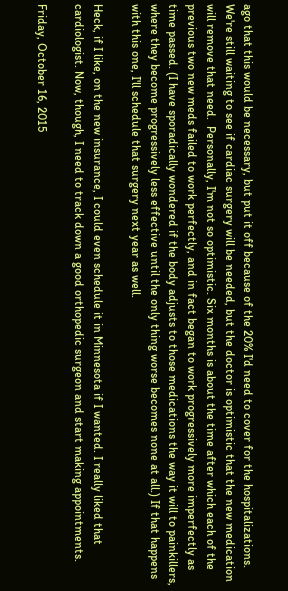ago that this would be necessary, but put it off because of the 20% I'd need to cover for the hospitalizations. We're still waiting to see if cardiac surgery will be needed, but the doctor is optimistic that the new medication will remove that need.  Personally, I'm not so optimistic. Six months is about the time after which each of the previous two new meds failed to work perfectly, and in fact began to work progressively more imperfectly as time passed. (I have sporadically wondered if the body adjusts to those medications the way it will to painkillers, where they become progressively less effective until the only thing worse becomes none at all.) If that happens with this one, I'll schedule that surgery next year as well.

Heck, if I like, on the new insurance, I could even schedule it in Minnesota if I wanted. I really liked that cardiologist. Now, though, I need to track down a good orthopedic surgeon and start making appointments.

Friday, October 16, 2015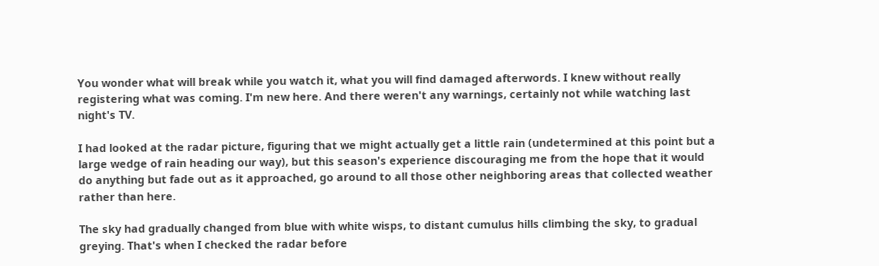You wonder what will break while you watch it, what you will find damaged afterwords. I knew without really registering what was coming. I'm new here. And there weren't any warnings, certainly not while watching last night's TV.

I had looked at the radar picture, figuring that we might actually get a little rain (undetermined at this point but a large wedge of rain heading our way), but this season's experience discouraging me from the hope that it would do anything but fade out as it approached, go around to all those other neighboring areas that collected weather rather than here.

The sky had gradually changed from blue with white wisps, to distant cumulus hills climbing the sky, to gradual greying. That's when I checked the radar before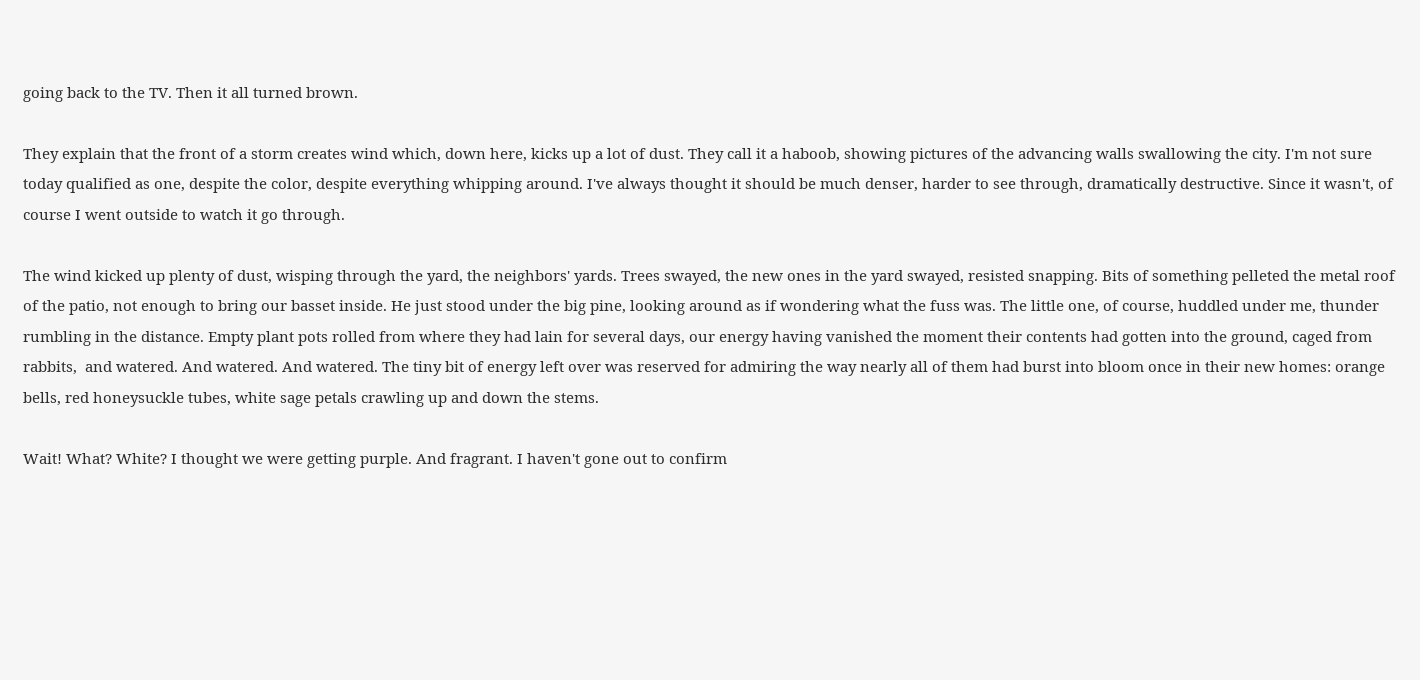going back to the TV. Then it all turned brown.

They explain that the front of a storm creates wind which, down here, kicks up a lot of dust. They call it a haboob, showing pictures of the advancing walls swallowing the city. I'm not sure today qualified as one, despite the color, despite everything whipping around. I've always thought it should be much denser, harder to see through, dramatically destructive. Since it wasn't, of course I went outside to watch it go through.

The wind kicked up plenty of dust, wisping through the yard, the neighbors' yards. Trees swayed, the new ones in the yard swayed, resisted snapping. Bits of something pelleted the metal roof of the patio, not enough to bring our basset inside. He just stood under the big pine, looking around as if wondering what the fuss was. The little one, of course, huddled under me, thunder rumbling in the distance. Empty plant pots rolled from where they had lain for several days, our energy having vanished the moment their contents had gotten into the ground, caged from rabbits,  and watered. And watered. And watered. The tiny bit of energy left over was reserved for admiring the way nearly all of them had burst into bloom once in their new homes: orange bells, red honeysuckle tubes, white sage petals crawling up and down the stems.

Wait! What? White? I thought we were getting purple. And fragrant. I haven't gone out to confirm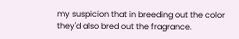my suspicion that in breeding out the color they'd also bred out the fragrance.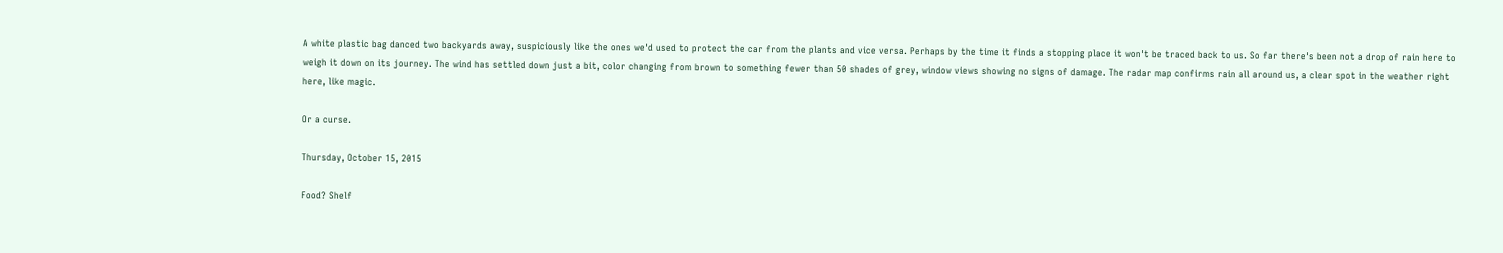A white plastic bag danced two backyards away, suspiciously like the ones we'd used to protect the car from the plants and vice versa. Perhaps by the time it finds a stopping place it won't be traced back to us. So far there's been not a drop of rain here to weigh it down on its journey. The wind has settled down just a bit, color changing from brown to something fewer than 50 shades of grey, window views showing no signs of damage. The radar map confirms rain all around us, a clear spot in the weather right here, like magic.

Or a curse.

Thursday, October 15, 2015

Food? Shelf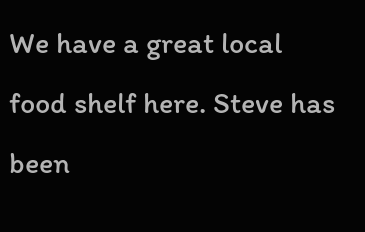We have a great local food shelf here. Steve has been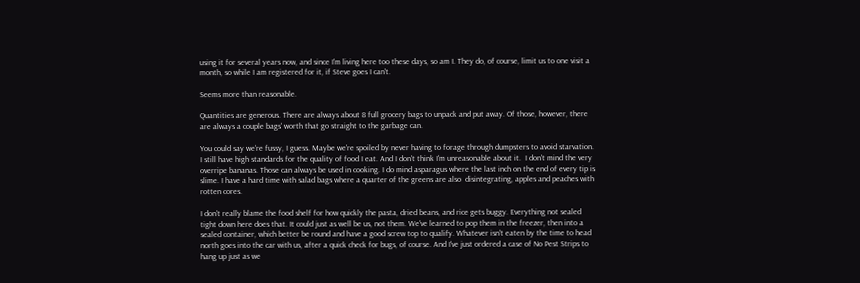using it for several years now, and since I'm living here too these days, so am I. They do, of course, limit us to one visit a month, so while I am registered for it, if Steve goes I can't.

Seems more than reasonable.

Quantities are generous. There are always about 8 full grocery bags to unpack and put away. Of those, however, there are always a couple bags' worth that go straight to the garbage can.

You could say we're fussy, I guess. Maybe we're spoiled by never having to forage through dumpsters to avoid starvation. I still have high standards for the quality of food I eat. And I don't think I'm unreasonable about it.  I don't mind the very overripe bananas. Those can always be used in cooking. I do mind asparagus where the last inch on the end of every tip is slime. I have a hard time with salad bags where a quarter of the greens are also  disintegrating, apples and peaches with rotten cores.

I don't really blame the food shelf for how quickly the pasta, dried beans, and rice gets buggy. Everything not sealed tight down here does that. It could just as well be us, not them. We've learned to pop them in the freezer, then into a sealed container, which better be round and have a good screw top to qualify. Whatever isn't eaten by the time to head north goes into the car with us, after a quick check for bugs, of course. And I've just ordered a case of No Pest Strips to hang up just as we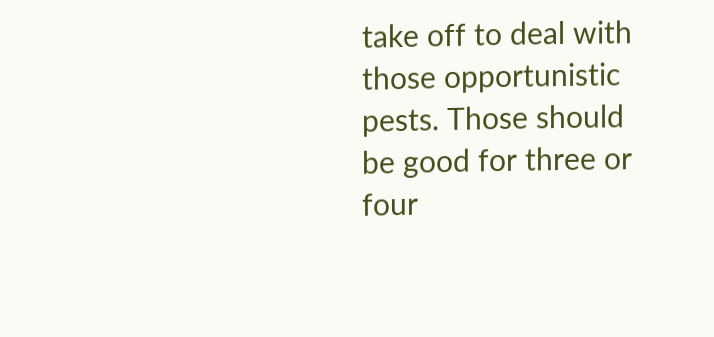take off to deal with those opportunistic pests. Those should be good for three or four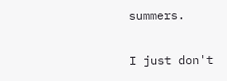summers.

I just don't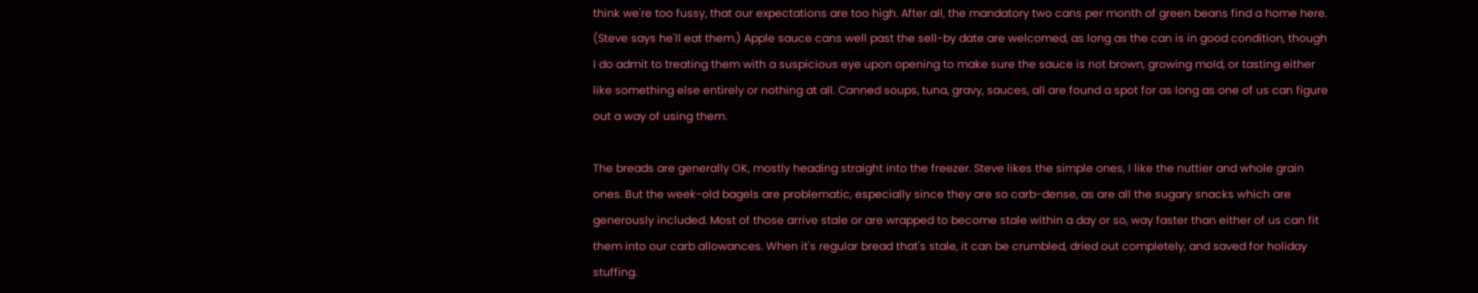think we're too fussy, that our expectations are too high. After all, the mandatory two cans per month of green beans find a home here. (Steve says he'll eat them.) Apple sauce cans well past the sell-by date are welcomed, as long as the can is in good condition, though I do admit to treating them with a suspicious eye upon opening to make sure the sauce is not brown, growing mold, or tasting either like something else entirely or nothing at all. Canned soups, tuna, gravy, sauces, all are found a spot for as long as one of us can figure out a way of using them.

The breads are generally OK, mostly heading straight into the freezer. Steve likes the simple ones, I like the nuttier and whole grain ones. But the week-old bagels are problematic, especially since they are so carb-dense, as are all the sugary snacks which are generously included. Most of those arrive stale or are wrapped to become stale within a day or so, way faster than either of us can fit them into our carb allowances. When it's regular bread that's stale, it can be crumbled, dried out completely, and saved for holiday stuffing.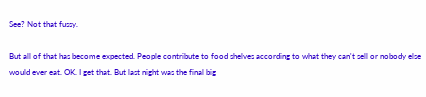See? Not that fussy.

But all of that has become expected. People contribute to food shelves according to what they can't sell or nobody else would ever eat. OK. I get that. But last night was the final big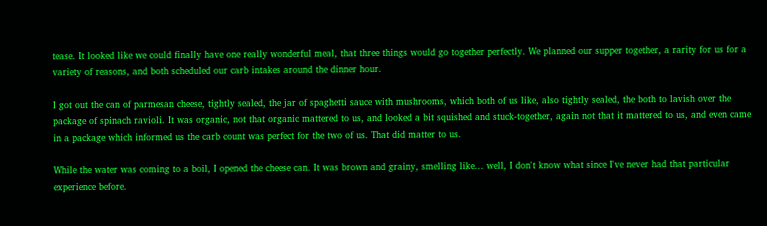tease. It looked like we could finally have one really wonderful meal, that three things would go together perfectly. We planned our supper together, a rarity for us for a variety of reasons, and both scheduled our carb intakes around the dinner hour.

I got out the can of parmesan cheese, tightly sealed, the jar of spaghetti sauce with mushrooms, which both of us like, also tightly sealed, the both to lavish over the package of spinach ravioli. It was organic, not that organic mattered to us, and looked a bit squished and stuck-together, again not that it mattered to us, and even came in a package which informed us the carb count was perfect for the two of us. That did matter to us.

While the water was coming to a boil, I opened the cheese can. It was brown and grainy, smelling like... well, I don't know what since I've never had that particular experience before.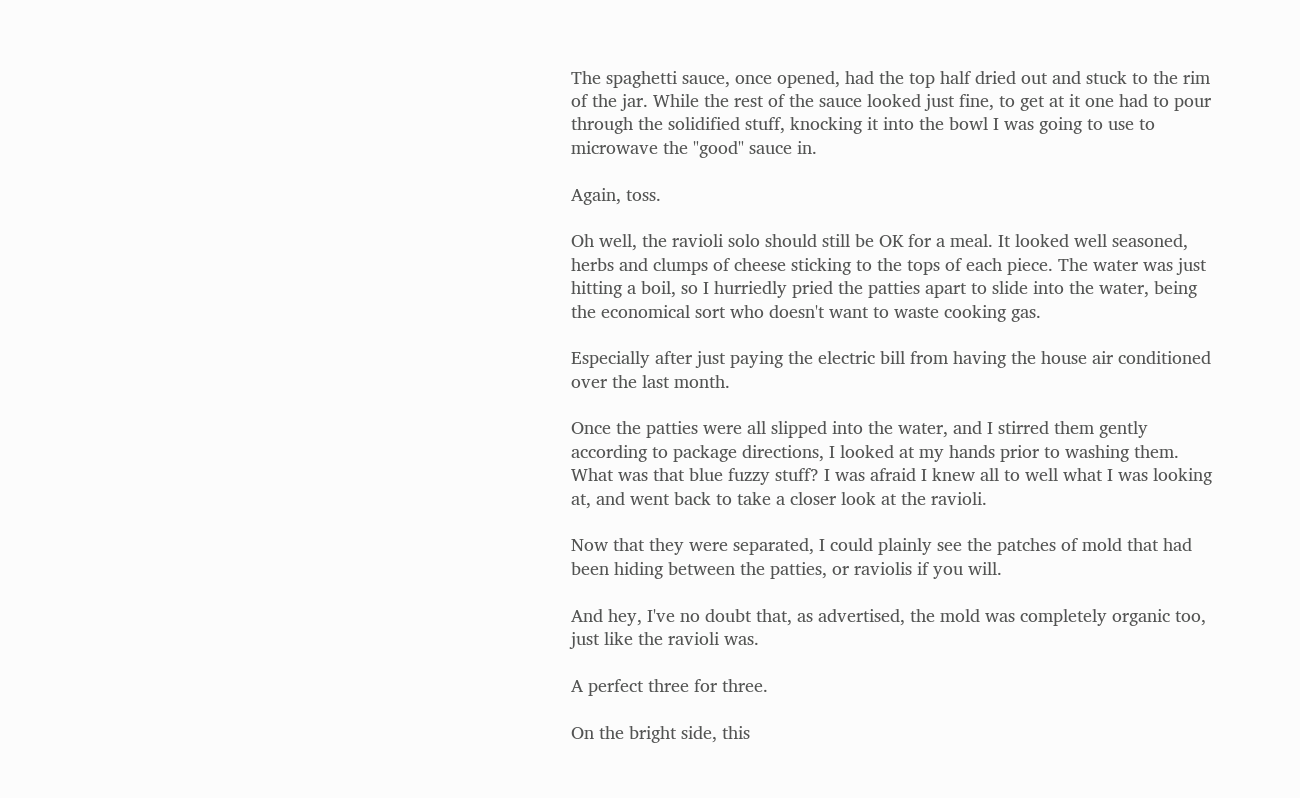The spaghetti sauce, once opened, had the top half dried out and stuck to the rim of the jar. While the rest of the sauce looked just fine, to get at it one had to pour through the solidified stuff, knocking it into the bowl I was going to use to microwave the "good" sauce in.

Again, toss.

Oh well, the ravioli solo should still be OK for a meal. It looked well seasoned, herbs and clumps of cheese sticking to the tops of each piece. The water was just hitting a boil, so I hurriedly pried the patties apart to slide into the water, being the economical sort who doesn't want to waste cooking gas.

Especially after just paying the electric bill from having the house air conditioned over the last month.

Once the patties were all slipped into the water, and I stirred them gently according to package directions, I looked at my hands prior to washing them. What was that blue fuzzy stuff? I was afraid I knew all to well what I was looking at, and went back to take a closer look at the ravioli.

Now that they were separated, I could plainly see the patches of mold that had been hiding between the patties, or raviolis if you will.

And hey, I've no doubt that, as advertised, the mold was completely organic too, just like the ravioli was.

A perfect three for three.

On the bright side, this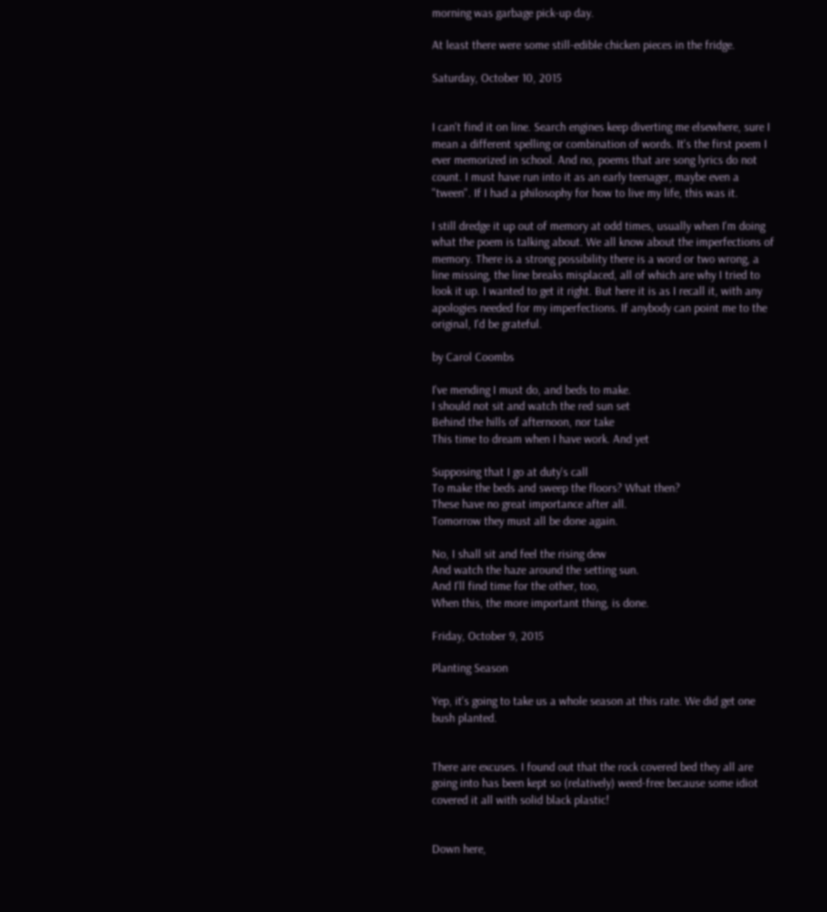morning was garbage pick-up day.

At least there were some still-edible chicken pieces in the fridge.

Saturday, October 10, 2015


I can't find it on line. Search engines keep diverting me elsewhere, sure I mean a different spelling or combination of words. It's the first poem I ever memorized in school. And no, poems that are song lyrics do not count. I must have run into it as an early teenager, maybe even a "tween". If I had a philosophy for how to live my life, this was it.

I still dredge it up out of memory at odd times, usually when I'm doing what the poem is talking about. We all know about the imperfections of memory. There is a strong possibility there is a word or two wrong, a line missing, the line breaks misplaced, all of which are why I tried to look it up. I wanted to get it right. But here it is as I recall it, with any apologies needed for my imperfections. If anybody can point me to the original, I'd be grateful.

by Carol Coombs

I've mending I must do, and beds to make.
I should not sit and watch the red sun set
Behind the hills of afternoon, nor take
This time to dream when I have work. And yet

Supposing that I go at duty's call
To make the beds and sweep the floors? What then?
These have no great importance after all.
Tomorrow they must all be done again.

No, I shall sit and feel the rising dew
And watch the haze around the setting sun.
And I'll find time for the other, too,
When this, the more important thing, is done.

Friday, October 9, 2015

Planting Season

Yep, it's going to take us a whole season at this rate. We did get one bush planted.


There are excuses. I found out that the rock covered bed they all are going into has been kept so (relatively) weed-free because some idiot covered it all with solid black plastic!


Down here,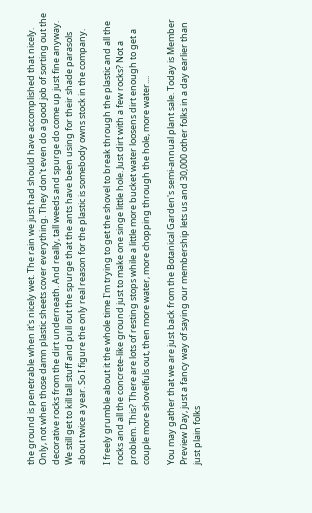the ground is penetrable when it's nicely wet. The rain we just had should have accomplished that nicely. Only, not when those damn plastic sheets cover everything. They don't even do a good job of sorting out the decorative rocks from the dirt underneath. And really, tall weeds and spurge do come up just fine anyway. We still get to kill tall stuff and pull out the spurge that the ants have been using for their shade parasols about twice a year. So I figure the only real reason for the plastic is somebody owns stock in the company.

I freely grumble about it the whole time I'm trying to get the shovel to break through the plastic and all the rocks and all the concrete-like ground just to make one singe little hole. Just dirt with a few rocks? Not a problem. This? There are lots of resting stops while a little more bucket water loosens dirt enough to get a couple more shovelfuls out, then more water, more chopping through the hole, more water....

You may gather that we are just back from the Botanical Garden's semi-annual plant sale. Today is Member Preview Day, just a fancy way of saying our membership lets us and 30,000 other folks in a day earlier than just plain folks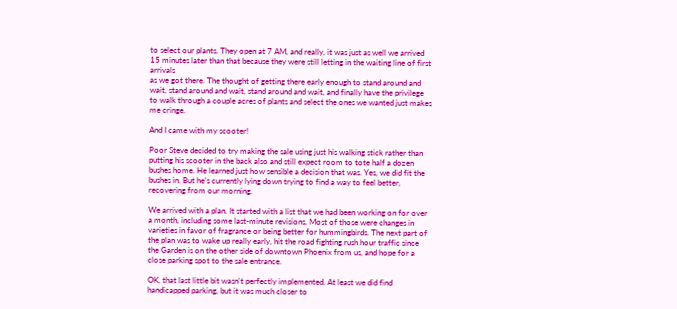to select our plants. They open at 7 AM, and really, it was just as well we arrived 15 minutes later than that because they were still letting in the waiting line of first arrivals
as we got there. The thought of getting there early enough to stand around and wait, stand around and wait, stand around and wait, and finally have the privilege to walk through a couple acres of plants and select the ones we wanted just makes me cringe.

And I came with my scooter!

Poor Steve decided to try making the sale using just his walking stick rather than putting his scooter in the back also and still expect room to tote half a dozen bushes home. He learned just how sensible a decision that was. Yes, we did fit the bushes in. But he's currently lying down trying to find a way to feel better, recovering from our morning.

We arrived with a plan. It started with a list that we had been working on for over a month, including some last-minute revisions. Most of those were changes in varieties in favor of fragrance or being better for hummingbirds. The next part of the plan was to wake up really early, hit the road fighting rush hour traffic since the Garden is on the other side of downtown Phoenix from us, and hope for a close parking spot to the sale entrance.

OK, that last little bit wasn't perfectly implemented. At least we did find handicapped parking, but it was much closer to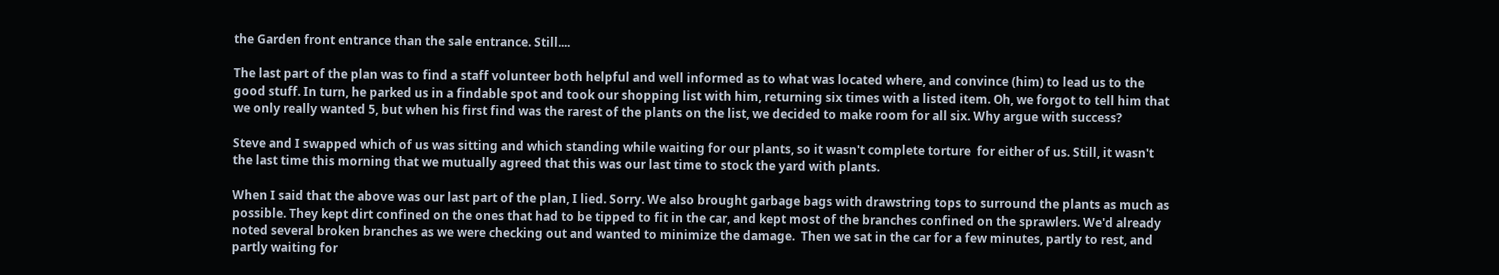the Garden front entrance than the sale entrance. Still....

The last part of the plan was to find a staff volunteer both helpful and well informed as to what was located where, and convince (him) to lead us to the good stuff. In turn, he parked us in a findable spot and took our shopping list with him, returning six times with a listed item. Oh, we forgot to tell him that we only really wanted 5, but when his first find was the rarest of the plants on the list, we decided to make room for all six. Why argue with success?

Steve and I swapped which of us was sitting and which standing while waiting for our plants, so it wasn't complete torture  for either of us. Still, it wasn't the last time this morning that we mutually agreed that this was our last time to stock the yard with plants.

When I said that the above was our last part of the plan, I lied. Sorry. We also brought garbage bags with drawstring tops to surround the plants as much as possible. They kept dirt confined on the ones that had to be tipped to fit in the car, and kept most of the branches confined on the sprawlers. We'd already noted several broken branches as we were checking out and wanted to minimize the damage.  Then we sat in the car for a few minutes, partly to rest, and partly waiting for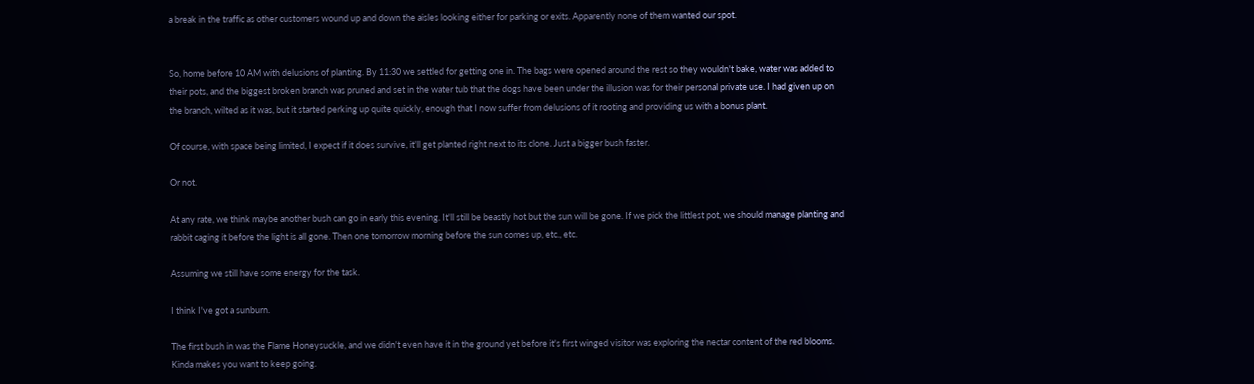a break in the traffic as other customers wound up and down the aisles looking either for parking or exits. Apparently none of them wanted our spot.


So, home before 10 AM with delusions of planting. By 11:30 we settled for getting one in. The bags were opened around the rest so they wouldn't bake, water was added to their pots, and the biggest broken branch was pruned and set in the water tub that the dogs have been under the illusion was for their personal private use. I had given up on the branch, wilted as it was, but it started perking up quite quickly, enough that I now suffer from delusions of it rooting and providing us with a bonus plant.

Of course, with space being limited, I expect if it does survive, it'll get planted right next to its clone. Just a bigger bush faster.

Or not.

At any rate, we think maybe another bush can go in early this evening. It'll still be beastly hot but the sun will be gone. If we pick the littlest pot, we should manage planting and rabbit caging it before the light is all gone. Then one tomorrow morning before the sun comes up, etc., etc.

Assuming we still have some energy for the task.

I think I've got a sunburn.

The first bush in was the Flame Honeysuckle, and we didn't even have it in the ground yet before it's first winged visitor was exploring the nectar content of the red blooms. Kinda makes you want to keep going.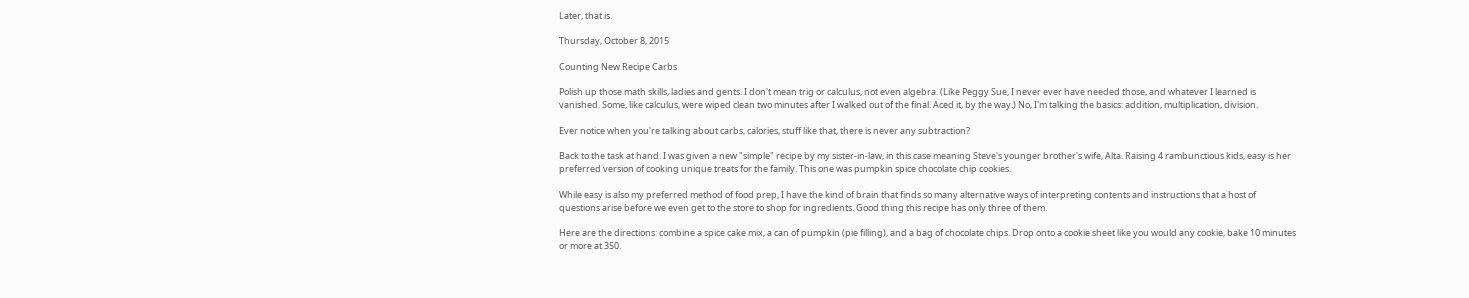Later, that is.

Thursday, October 8, 2015

Counting New Recipe Carbs

Polish up those math skills, ladies and gents. I don't mean trig or calculus, not even algebra. (Like Peggy Sue, I never ever have needed those, and whatever I learned is vanished. Some, like calculus, were wiped clean two minutes after I walked out of the final. Aced it, by the way.) No, I'm talking the basics: addition, multiplication, division.

Ever notice when you're talking about carbs, calories, stuff like that, there is never any subtraction?

Back to the task at hand. I was given a new "simple" recipe by my sister-in-law, in this case meaning Steve's younger brother's wife, Alta. Raising 4 rambunctious kids, easy is her preferred version of cooking unique treats for the family. This one was pumpkin spice chocolate chip cookies.

While easy is also my preferred method of food prep, I have the kind of brain that finds so many alternative ways of interpreting contents and instructions that a host of questions arise before we even get to the store to shop for ingredients. Good thing this recipe has only three of them.

Here are the directions: combine a spice cake mix, a can of pumpkin (pie filling), and a bag of chocolate chips. Drop onto a cookie sheet like you would any cookie, bake 10 minutes or more at 350.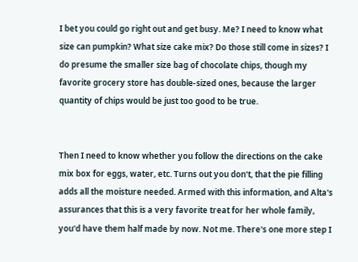I bet you could go right out and get busy. Me? I need to know what size can pumpkin? What size cake mix? Do those still come in sizes? I do presume the smaller size bag of chocolate chips, though my favorite grocery store has double-sized ones, because the larger quantity of chips would be just too good to be true.


Then I need to know whether you follow the directions on the cake mix box for eggs, water, etc. Turns out you don't, that the pie filling adds all the moisture needed. Armed with this information, and Alta's assurances that this is a very favorite treat for her whole family, you'd have them half made by now. Not me. There's one more step I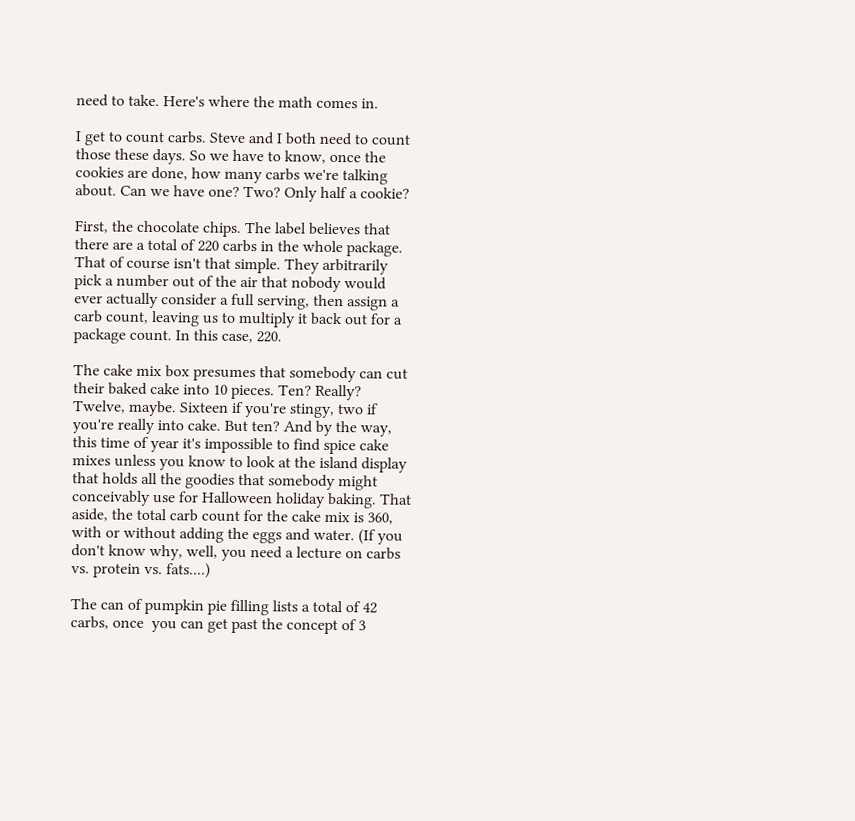need to take. Here's where the math comes in.

I get to count carbs. Steve and I both need to count those these days. So we have to know, once the cookies are done, how many carbs we're talking about. Can we have one? Two? Only half a cookie?

First, the chocolate chips. The label believes that there are a total of 220 carbs in the whole package. That of course isn't that simple. They arbitrarily pick a number out of the air that nobody would ever actually consider a full serving, then assign a carb count, leaving us to multiply it back out for a package count. In this case, 220.

The cake mix box presumes that somebody can cut their baked cake into 10 pieces. Ten? Really? Twelve, maybe. Sixteen if you're stingy, two if you're really into cake. But ten? And by the way, this time of year it's impossible to find spice cake mixes unless you know to look at the island display that holds all the goodies that somebody might conceivably use for Halloween holiday baking. That aside, the total carb count for the cake mix is 360, with or without adding the eggs and water. (If you don't know why, well, you need a lecture on carbs vs. protein vs. fats....)

The can of pumpkin pie filling lists a total of 42 carbs, once  you can get past the concept of 3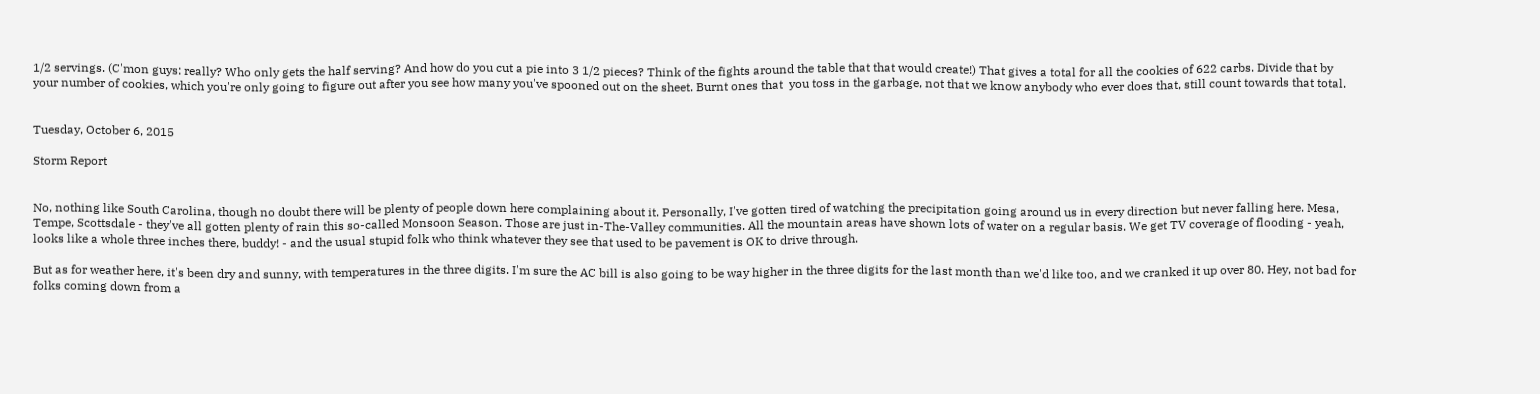1/2 servings. (C'mon guys: really? Who only gets the half serving? And how do you cut a pie into 3 1/2 pieces? Think of the fights around the table that that would create!) That gives a total for all the cookies of 622 carbs. Divide that by your number of cookies, which you're only going to figure out after you see how many you've spooned out on the sheet. Burnt ones that  you toss in the garbage, not that we know anybody who ever does that, still count towards that total.


Tuesday, October 6, 2015

Storm Report


No, nothing like South Carolina, though no doubt there will be plenty of people down here complaining about it. Personally, I've gotten tired of watching the precipitation going around us in every direction but never falling here. Mesa, Tempe, Scottsdale - they've all gotten plenty of rain this so-called Monsoon Season. Those are just in-The-Valley communities. All the mountain areas have shown lots of water on a regular basis. We get TV coverage of flooding - yeah, looks like a whole three inches there, buddy! - and the usual stupid folk who think whatever they see that used to be pavement is OK to drive through.

But as for weather here, it's been dry and sunny, with temperatures in the three digits. I'm sure the AC bill is also going to be way higher in the three digits for the last month than we'd like too, and we cranked it up over 80. Hey, not bad for folks coming down from a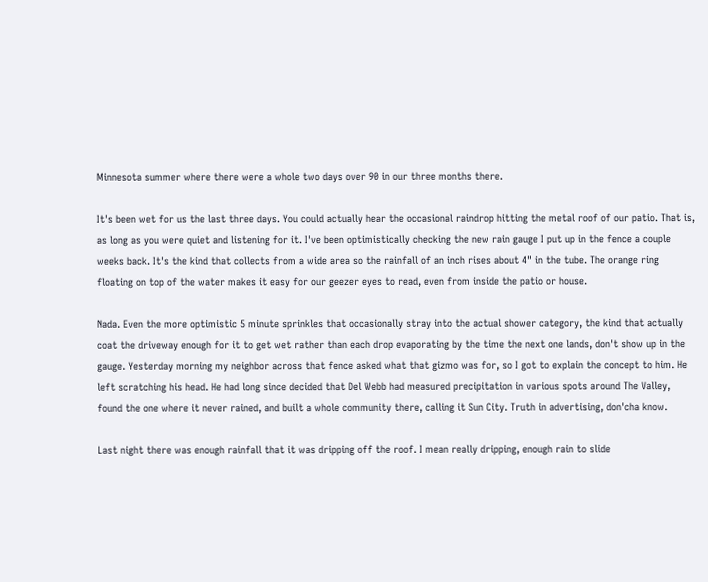Minnesota summer where there were a whole two days over 90 in our three months there.

It's been wet for us the last three days. You could actually hear the occasional raindrop hitting the metal roof of our patio. That is, as long as you were quiet and listening for it. I've been optimistically checking the new rain gauge I put up in the fence a couple weeks back. It's the kind that collects from a wide area so the rainfall of an inch rises about 4" in the tube. The orange ring floating on top of the water makes it easy for our geezer eyes to read, even from inside the patio or house.

Nada. Even the more optimistic 5 minute sprinkles that occasionally stray into the actual shower category, the kind that actually coat the driveway enough for it to get wet rather than each drop evaporating by the time the next one lands, don't show up in the gauge. Yesterday morning my neighbor across that fence asked what that gizmo was for, so I got to explain the concept to him. He left scratching his head. He had long since decided that Del Webb had measured precipitation in various spots around The Valley, found the one where it never rained, and built a whole community there, calling it Sun City. Truth in advertising, don'cha know.

Last night there was enough rainfall that it was dripping off the roof. I mean really dripping, enough rain to slide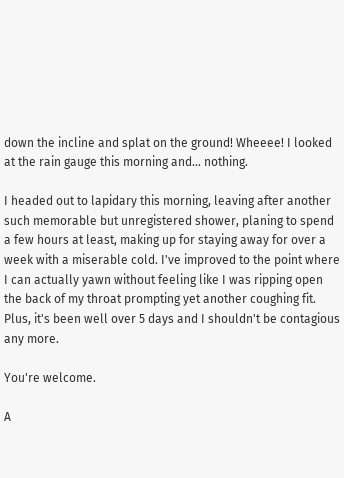down the incline and splat on the ground! Wheeee! I looked at the rain gauge this morning and... nothing.

I headed out to lapidary this morning, leaving after another such memorable but unregistered shower, planing to spend a few hours at least, making up for staying away for over a week with a miserable cold. I've improved to the point where I can actually yawn without feeling like I was ripping open the back of my throat prompting yet another coughing fit. Plus, it's been well over 5 days and I shouldn't be contagious any more.

You're welcome.

A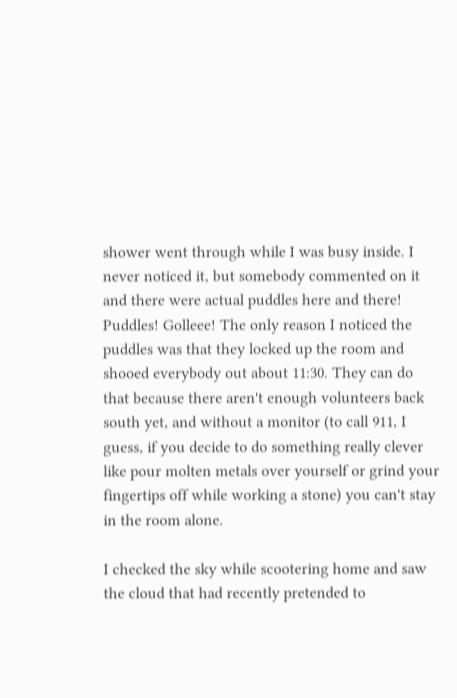shower went through while I was busy inside. I never noticed it, but somebody commented on it and there were actual puddles here and there! Puddles! Golleee! The only reason I noticed the puddles was that they locked up the room and shooed everybody out about 11:30. They can do that because there aren't enough volunteers back south yet, and without a monitor (to call 911, I guess, if you decide to do something really clever like pour molten metals over yourself or grind your fingertips off while working a stone) you can't stay in the room alone.

I checked the sky while scootering home and saw the cloud that had recently pretended to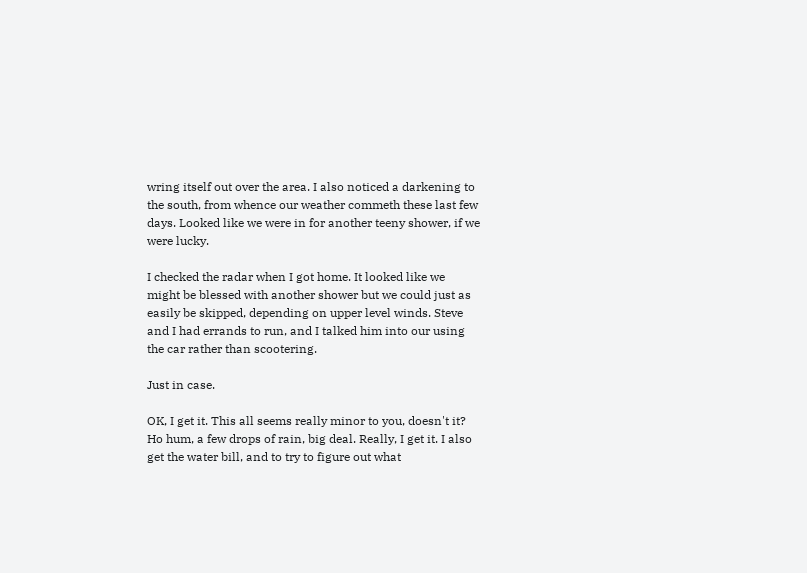wring itself out over the area. I also noticed a darkening to the south, from whence our weather commeth these last few days. Looked like we were in for another teeny shower, if we were lucky.

I checked the radar when I got home. It looked like we might be blessed with another shower but we could just as easily be skipped, depending on upper level winds. Steve and I had errands to run, and I talked him into our using the car rather than scootering.

Just in case.

OK, I get it. This all seems really minor to you, doesn't it? Ho hum, a few drops of rain, big deal. Really, I get it. I also get the water bill, and to try to figure out what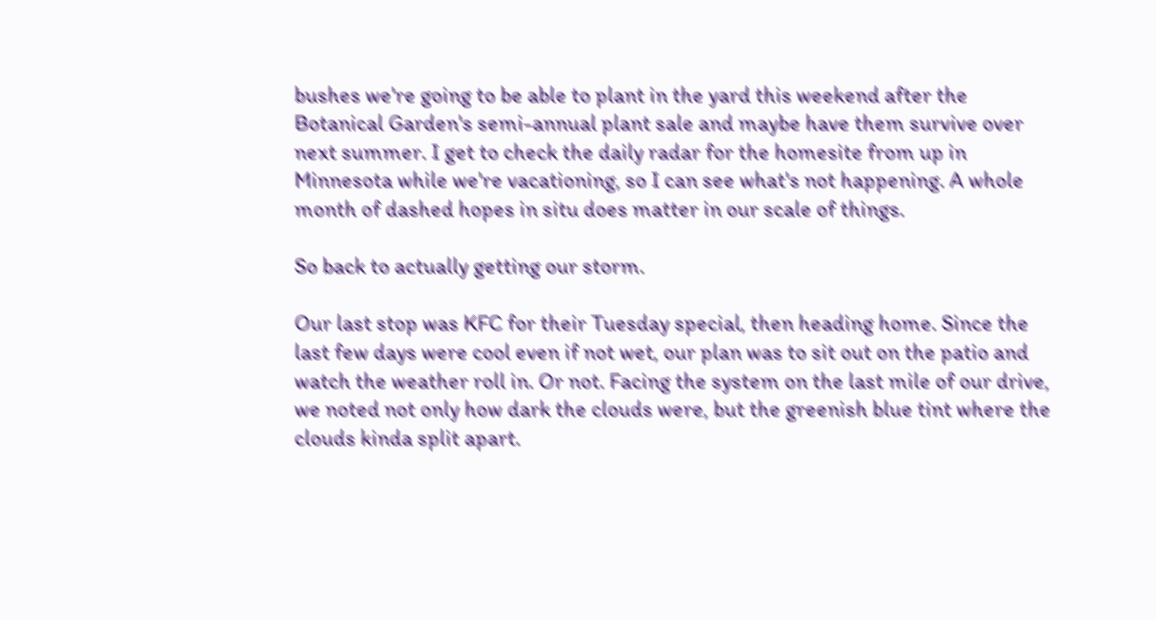bushes we're going to be able to plant in the yard this weekend after the Botanical Garden's semi-annual plant sale and maybe have them survive over next summer. I get to check the daily radar for the homesite from up in Minnesota while we're vacationing, so I can see what's not happening. A whole month of dashed hopes in situ does matter in our scale of things.

So back to actually getting our storm.

Our last stop was KFC for their Tuesday special, then heading home. Since the last few days were cool even if not wet, our plan was to sit out on the patio and watch the weather roll in. Or not. Facing the system on the last mile of our drive, we noted not only how dark the clouds were, but the greenish blue tint where the clouds kinda split apart.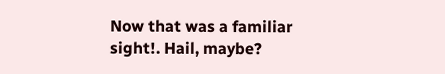Now that was a familiar sight!. Hail, maybe?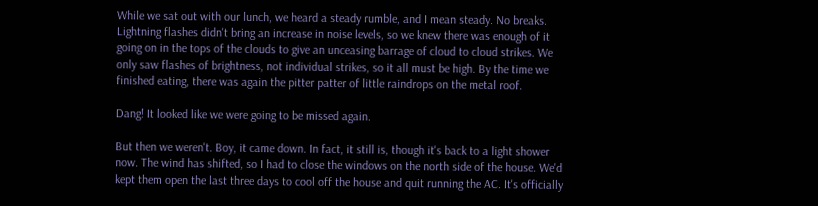While we sat out with our lunch, we heard a steady rumble, and I mean steady. No breaks. Lightning flashes didn't bring an increase in noise levels, so we knew there was enough of it going on in the tops of the clouds to give an unceasing barrage of cloud to cloud strikes. We only saw flashes of brightness, not individual strikes, so it all must be high. By the time we finished eating, there was again the pitter patter of little raindrops on the metal roof.

Dang! It looked like we were going to be missed again.

But then we weren't. Boy, it came down. In fact, it still is, though it's back to a light shower now. The wind has shifted, so I had to close the windows on the north side of the house. We'd kept them open the last three days to cool off the house and quit running the AC. It's officially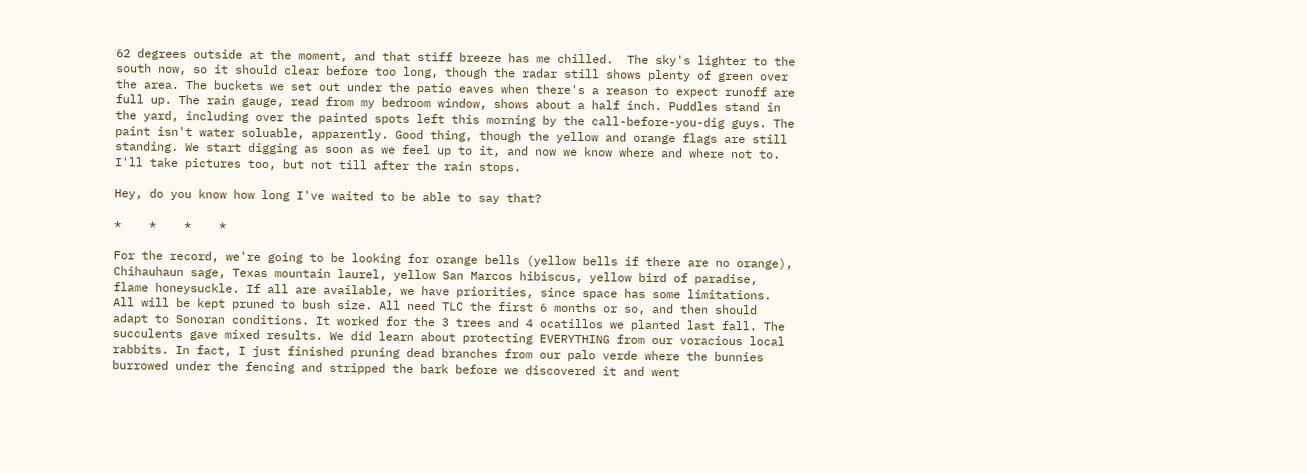62 degrees outside at the moment, and that stiff breeze has me chilled.  The sky's lighter to the south now, so it should clear before too long, though the radar still shows plenty of green over the area. The buckets we set out under the patio eaves when there's a reason to expect runoff are full up. The rain gauge, read from my bedroom window, shows about a half inch. Puddles stand in the yard, including over the painted spots left this morning by the call-before-you-dig guys. The paint isn't water soluable, apparently. Good thing, though the yellow and orange flags are still standing. We start digging as soon as we feel up to it, and now we know where and where not to. I'll take pictures too, but not till after the rain stops.

Hey, do you know how long I've waited to be able to say that?

*    *    *    *

For the record, we're going to be looking for orange bells (yellow bells if there are no orange), Chihauhaun sage, Texas mountain laurel, yellow San Marcos hibiscus, yellow bird of paradise, flame honeysuckle. If all are available, we have priorities, since space has some limitations. All will be kept pruned to bush size. All need TLC the first 6 months or so, and then should adapt to Sonoran conditions. It worked for the 3 trees and 4 ocatillos we planted last fall. The succulents gave mixed results. We did learn about protecting EVERYTHING from our voracious local rabbits. In fact, I just finished pruning dead branches from our palo verde where the bunnies burrowed under the fencing and stripped the bark before we discovered it and went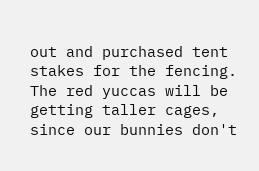out and purchased tent stakes for the fencing. The red yuccas will be getting taller cages, since our bunnies don't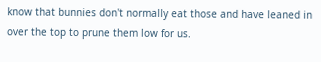know that bunnies don't normally eat those and have leaned in over the top to prune them low for us.